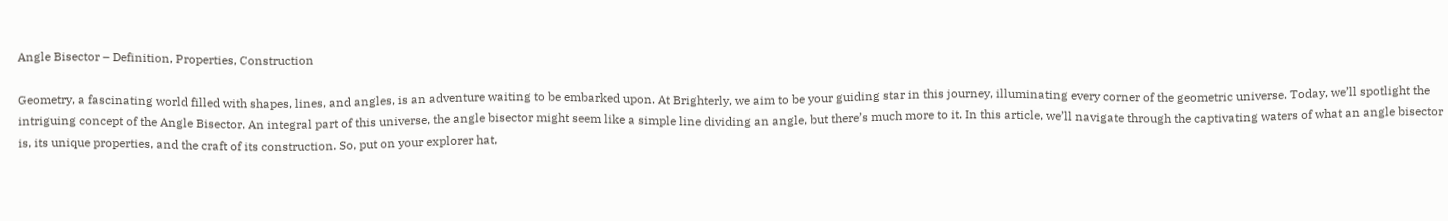Angle Bisector – Definition, Properties, Construction

Geometry, a fascinating world filled with shapes, lines, and angles, is an adventure waiting to be embarked upon. At Brighterly, we aim to be your guiding star in this journey, illuminating every corner of the geometric universe. Today, we’ll spotlight the intriguing concept of the Angle Bisector. An integral part of this universe, the angle bisector might seem like a simple line dividing an angle, but there’s much more to it. In this article, we’ll navigate through the captivating waters of what an angle bisector is, its unique properties, and the craft of its construction. So, put on your explorer hat,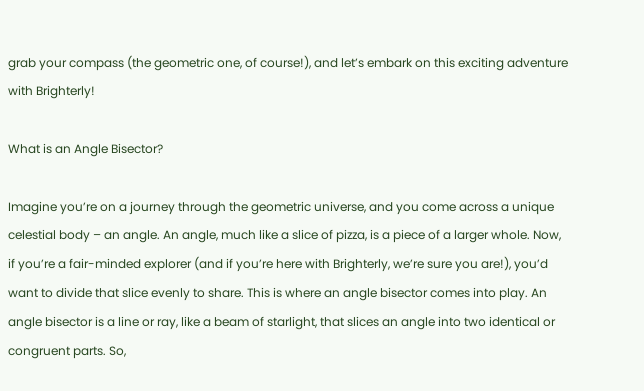grab your compass (the geometric one, of course!), and let’s embark on this exciting adventure with Brighterly!

What is an Angle Bisector?

Imagine you’re on a journey through the geometric universe, and you come across a unique celestial body – an angle. An angle, much like a slice of pizza, is a piece of a larger whole. Now, if you’re a fair-minded explorer (and if you’re here with Brighterly, we’re sure you are!), you’d want to divide that slice evenly to share. This is where an angle bisector comes into play. An angle bisector is a line or ray, like a beam of starlight, that slices an angle into two identical or congruent parts. So,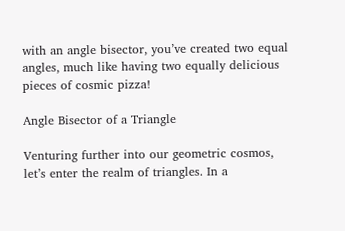with an angle bisector, you’ve created two equal angles, much like having two equally delicious pieces of cosmic pizza!

Angle Bisector of a Triangle

Venturing further into our geometric cosmos, let’s enter the realm of triangles. In a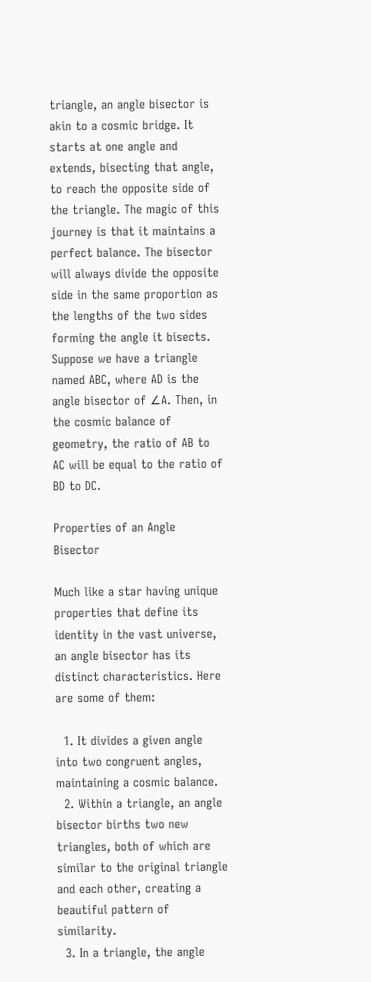triangle, an angle bisector is akin to a cosmic bridge. It starts at one angle and extends, bisecting that angle, to reach the opposite side of the triangle. The magic of this journey is that it maintains a perfect balance. The bisector will always divide the opposite side in the same proportion as the lengths of the two sides forming the angle it bisects. Suppose we have a triangle named ABC, where AD is the angle bisector of ∠A. Then, in the cosmic balance of geometry, the ratio of AB to AC will be equal to the ratio of BD to DC.

Properties of an Angle Bisector

Much like a star having unique properties that define its identity in the vast universe, an angle bisector has its distinct characteristics. Here are some of them:

  1. It divides a given angle into two congruent angles, maintaining a cosmic balance.
  2. Within a triangle, an angle bisector births two new triangles, both of which are similar to the original triangle and each other, creating a beautiful pattern of similarity.
  3. In a triangle, the angle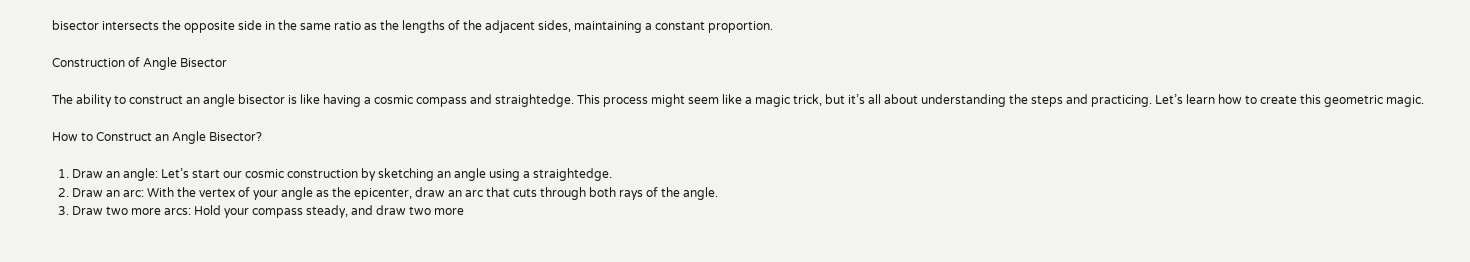bisector intersects the opposite side in the same ratio as the lengths of the adjacent sides, maintaining a constant proportion.

Construction of Angle Bisector

The ability to construct an angle bisector is like having a cosmic compass and straightedge. This process might seem like a magic trick, but it’s all about understanding the steps and practicing. Let’s learn how to create this geometric magic.

How to Construct an Angle Bisector?

  1. Draw an angle: Let’s start our cosmic construction by sketching an angle using a straightedge.
  2. Draw an arc: With the vertex of your angle as the epicenter, draw an arc that cuts through both rays of the angle.
  3. Draw two more arcs: Hold your compass steady, and draw two more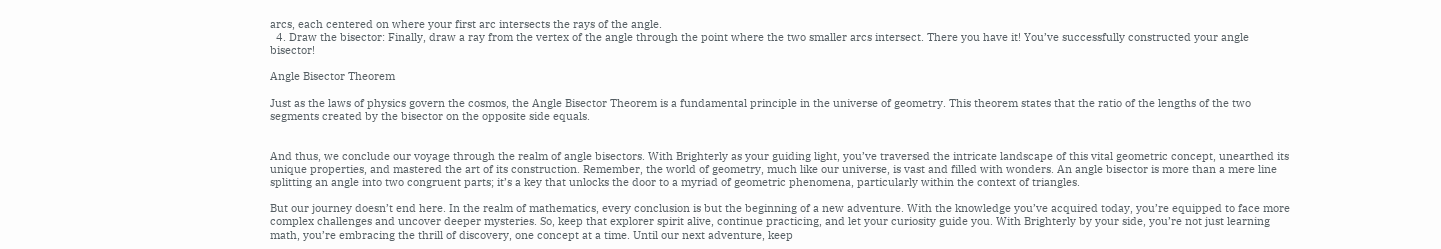arcs, each centered on where your first arc intersects the rays of the angle.
  4. Draw the bisector: Finally, draw a ray from the vertex of the angle through the point where the two smaller arcs intersect. There you have it! You’ve successfully constructed your angle bisector!

Angle Bisector Theorem

Just as the laws of physics govern the cosmos, the Angle Bisector Theorem is a fundamental principle in the universe of geometry. This theorem states that the ratio of the lengths of the two segments created by the bisector on the opposite side equals.


And thus, we conclude our voyage through the realm of angle bisectors. With Brighterly as your guiding light, you’ve traversed the intricate landscape of this vital geometric concept, unearthed its unique properties, and mastered the art of its construction. Remember, the world of geometry, much like our universe, is vast and filled with wonders. An angle bisector is more than a mere line splitting an angle into two congruent parts; it’s a key that unlocks the door to a myriad of geometric phenomena, particularly within the context of triangles.

But our journey doesn’t end here. In the realm of mathematics, every conclusion is but the beginning of a new adventure. With the knowledge you’ve acquired today, you’re equipped to face more complex challenges and uncover deeper mysteries. So, keep that explorer spirit alive, continue practicing, and let your curiosity guide you. With Brighterly by your side, you’re not just learning math, you’re embracing the thrill of discovery, one concept at a time. Until our next adventure, keep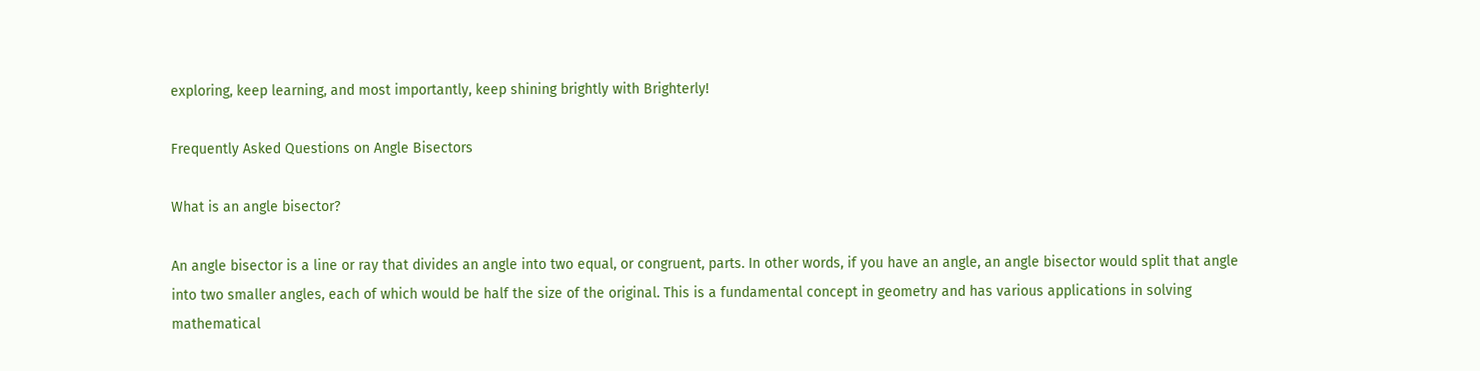exploring, keep learning, and most importantly, keep shining brightly with Brighterly!

Frequently Asked Questions on Angle Bisectors

What is an angle bisector?

An angle bisector is a line or ray that divides an angle into two equal, or congruent, parts. In other words, if you have an angle, an angle bisector would split that angle into two smaller angles, each of which would be half the size of the original. This is a fundamental concept in geometry and has various applications in solving mathematical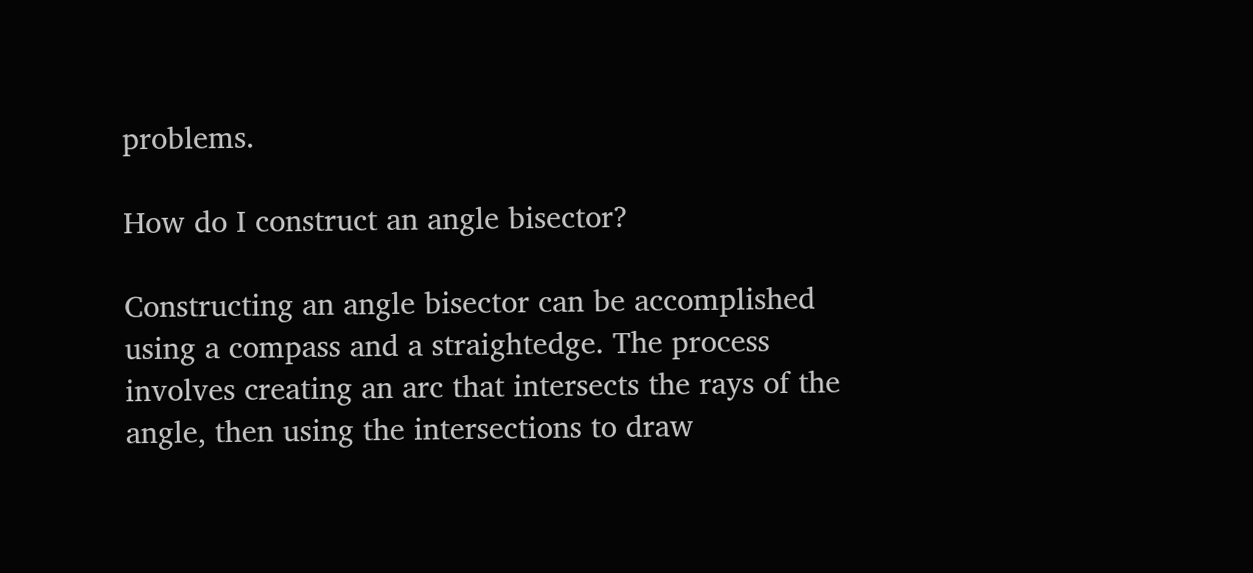problems.

How do I construct an angle bisector?

Constructing an angle bisector can be accomplished using a compass and a straightedge. The process involves creating an arc that intersects the rays of the angle, then using the intersections to draw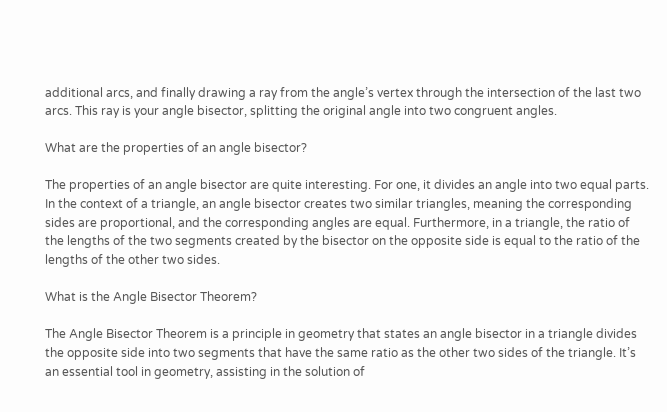additional arcs, and finally drawing a ray from the angle’s vertex through the intersection of the last two arcs. This ray is your angle bisector, splitting the original angle into two congruent angles.

What are the properties of an angle bisector?

The properties of an angle bisector are quite interesting. For one, it divides an angle into two equal parts. In the context of a triangle, an angle bisector creates two similar triangles, meaning the corresponding sides are proportional, and the corresponding angles are equal. Furthermore, in a triangle, the ratio of the lengths of the two segments created by the bisector on the opposite side is equal to the ratio of the lengths of the other two sides.

What is the Angle Bisector Theorem?

The Angle Bisector Theorem is a principle in geometry that states an angle bisector in a triangle divides the opposite side into two segments that have the same ratio as the other two sides of the triangle. It’s an essential tool in geometry, assisting in the solution of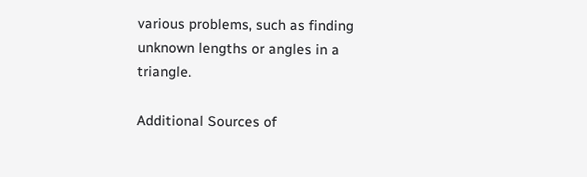various problems, such as finding unknown lengths or angles in a triangle.

Additional Sources of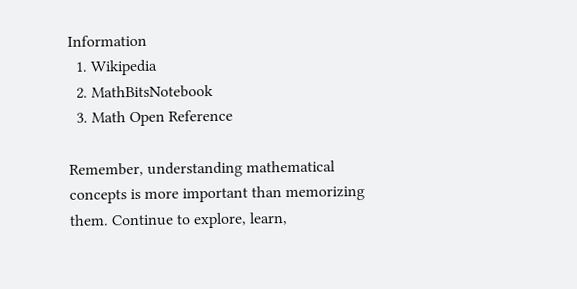Information
  1. Wikipedia
  2. MathBitsNotebook
  3. Math Open Reference

Remember, understanding mathematical concepts is more important than memorizing them. Continue to explore, learn,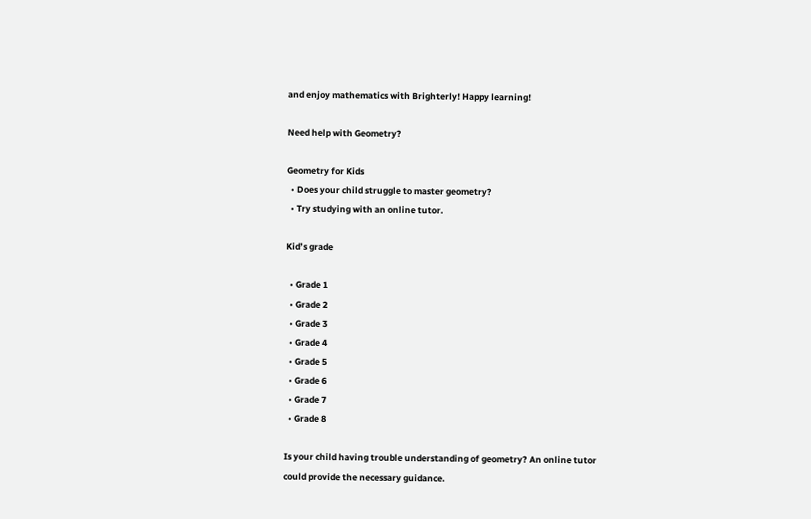and enjoy mathematics with Brighterly! Happy learning!

Need help with Geometry?

Geometry for Kids
  • Does your child struggle to master geometry?
  • Try studying with an online tutor.

Kid’s grade

  • Grade 1
  • Grade 2
  • Grade 3
  • Grade 4
  • Grade 5
  • Grade 6
  • Grade 7
  • Grade 8

Is your child having trouble understanding of geometry? An online tutor could provide the necessary guidance.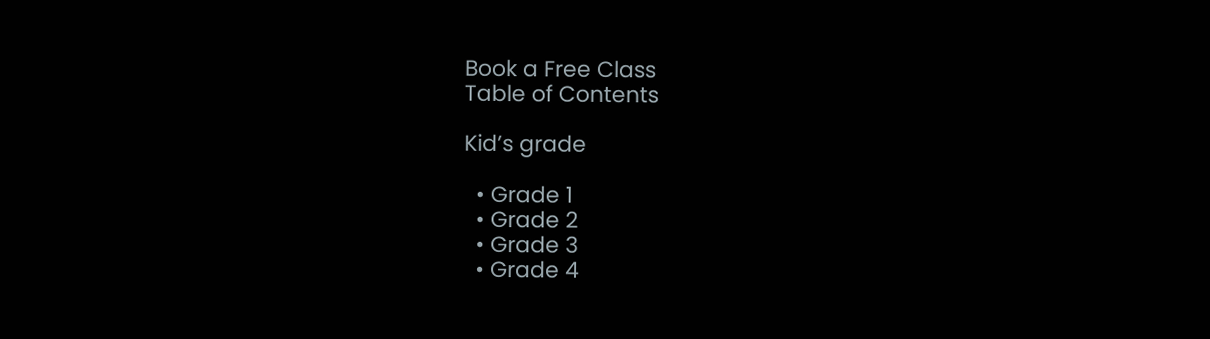Book a Free Class
Table of Contents

Kid’s grade

  • Grade 1
  • Grade 2
  • Grade 3
  • Grade 4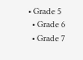• Grade 5
  • Grade 6
  • Grade 7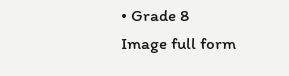• Grade 8
Image full form